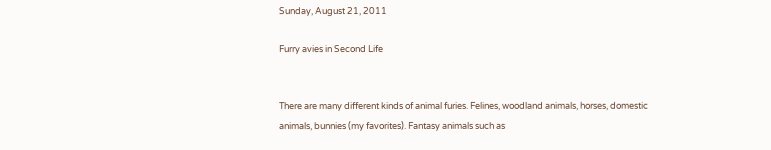Sunday, August 21, 2011

Furry avies in Second Life


There are many different kinds of animal furies. Felines, woodland animals, horses, domestic animals, bunnies (my favorites). Fantasy animals such as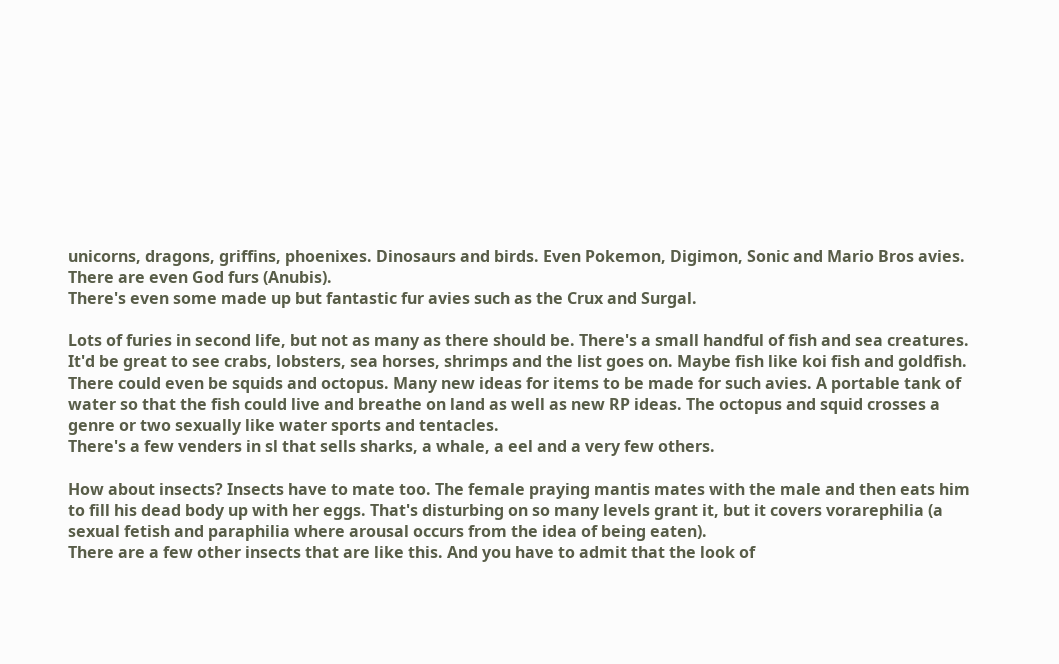unicorns, dragons, griffins, phoenixes. Dinosaurs and birds. Even Pokemon, Digimon, Sonic and Mario Bros avies. There are even God furs (Anubis).
There's even some made up but fantastic fur avies such as the Crux and Surgal.

Lots of furies in second life, but not as many as there should be. There's a small handful of fish and sea creatures. It'd be great to see crabs, lobsters, sea horses, shrimps and the list goes on. Maybe fish like koi fish and goldfish. There could even be squids and octopus. Many new ideas for items to be made for such avies. A portable tank of water so that the fish could live and breathe on land as well as new RP ideas. The octopus and squid crosses a genre or two sexually like water sports and tentacles.
There's a few venders in sl that sells sharks, a whale, a eel and a very few others.

How about insects? Insects have to mate too. The female praying mantis mates with the male and then eats him to fill his dead body up with her eggs. That's disturbing on so many levels grant it, but it covers vorarephilia (a sexual fetish and paraphilia where arousal occurs from the idea of being eaten).
There are a few other insects that are like this. And you have to admit that the look of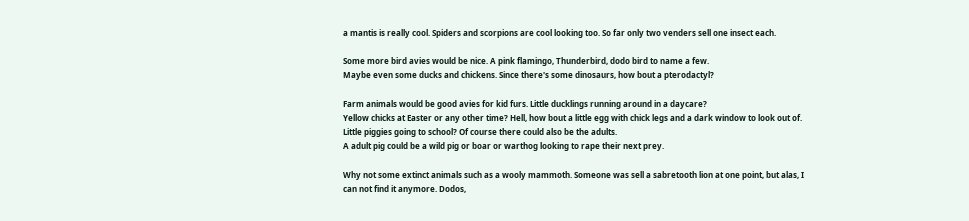a mantis is really cool. Spiders and scorpions are cool looking too. So far only two venders sell one insect each.

Some more bird avies would be nice. A pink flamingo, Thunderbird, dodo bird to name a few.
Maybe even some ducks and chickens. Since there's some dinosaurs, how bout a pterodactyl?

Farm animals would be good avies for kid furs. Little ducklings running around in a daycare?
Yellow chicks at Easter or any other time? Hell, how bout a little egg with chick legs and a dark window to look out of. Little piggies going to school? Of course there could also be the adults.
A adult pig could be a wild pig or boar or warthog looking to rape their next prey.

Why not some extinct animals such as a wooly mammoth. Someone was sell a sabretooth lion at one point, but alas, I can not find it anymore. Dodos,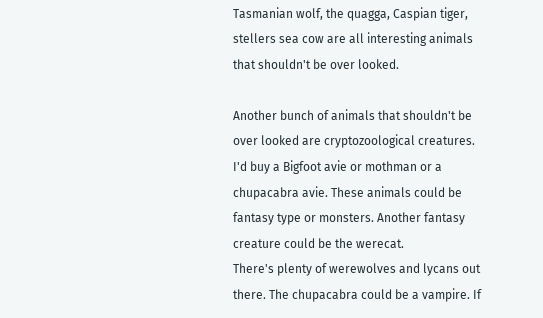Tasmanian wolf, the quagga, Caspian tiger, stellers sea cow are all interesting animals that shouldn't be over looked.

Another bunch of animals that shouldn't be over looked are cryptozoological creatures. I'd buy a Bigfoot avie or mothman or a chupacabra avie. These animals could be fantasy type or monsters. Another fantasy creature could be the werecat.
There's plenty of werewolves and lycans out there. The chupacabra could be a vampire. If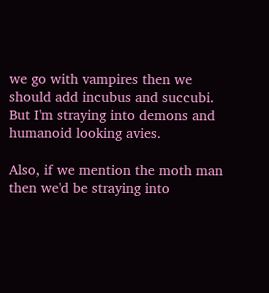we go with vampires then we should add incubus and succubi. But I'm straying into demons and humanoid looking avies.

Also, if we mention the moth man then we'd be straying into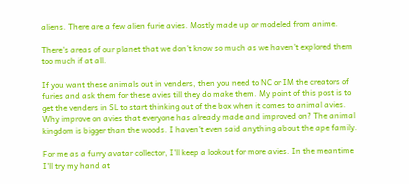aliens. There are a few alien furie avies. Mostly made up or modeled from anime.

There's areas of our planet that we don't know so much as we haven't explored them too much if at all.

If you want these animals out in venders, then you need to NC or IM the creators of furies and ask them for these avies till they do make them. My point of this post is to get the venders in SL to start thinking out of the box when it comes to animal avies. Why improve on avies that everyone has already made and improved on? The animal kingdom is bigger than the woods. I haven't even said anything about the ape family.

For me as a furry avatar collector, I'll keep a lookout for more avies. In the meantime I'll try my hand at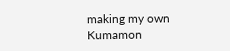making my own Kumamon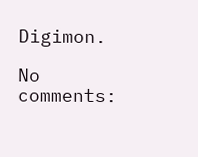Digimon.

No comments: